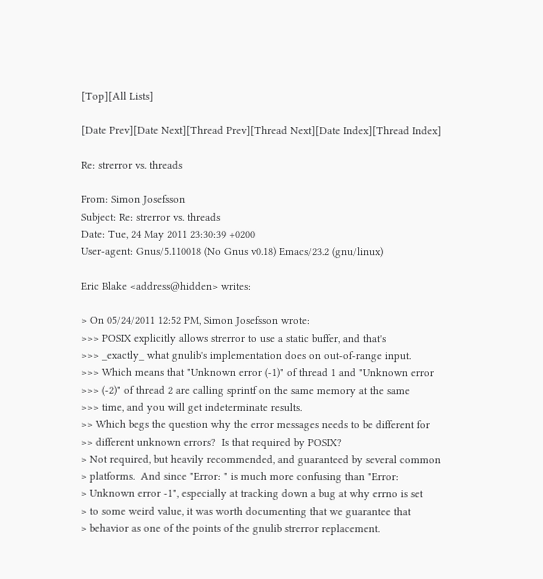[Top][All Lists]

[Date Prev][Date Next][Thread Prev][Thread Next][Date Index][Thread Index]

Re: strerror vs. threads

From: Simon Josefsson
Subject: Re: strerror vs. threads
Date: Tue, 24 May 2011 23:30:39 +0200
User-agent: Gnus/5.110018 (No Gnus v0.18) Emacs/23.2 (gnu/linux)

Eric Blake <address@hidden> writes:

> On 05/24/2011 12:52 PM, Simon Josefsson wrote:
>>> POSIX explicitly allows strerror to use a static buffer, and that's
>>> _exactly_ what gnulib's implementation does on out-of-range input.
>>> Which means that "Unknown error (-1)" of thread 1 and "Unknown error
>>> (-2)" of thread 2 are calling sprintf on the same memory at the same
>>> time, and you will get indeterminate results.
>> Which begs the question why the error messages needs to be different for
>> different unknown errors?  Is that required by POSIX?
> Not required, but heavily recommended, and guaranteed by several common
> platforms.  And since "Error: " is much more confusing than "Error:
> Unknown error -1", especially at tracking down a bug at why errno is set
> to some weird value, it was worth documenting that we guarantee that
> behavior as one of the points of the gnulib strerror replacement.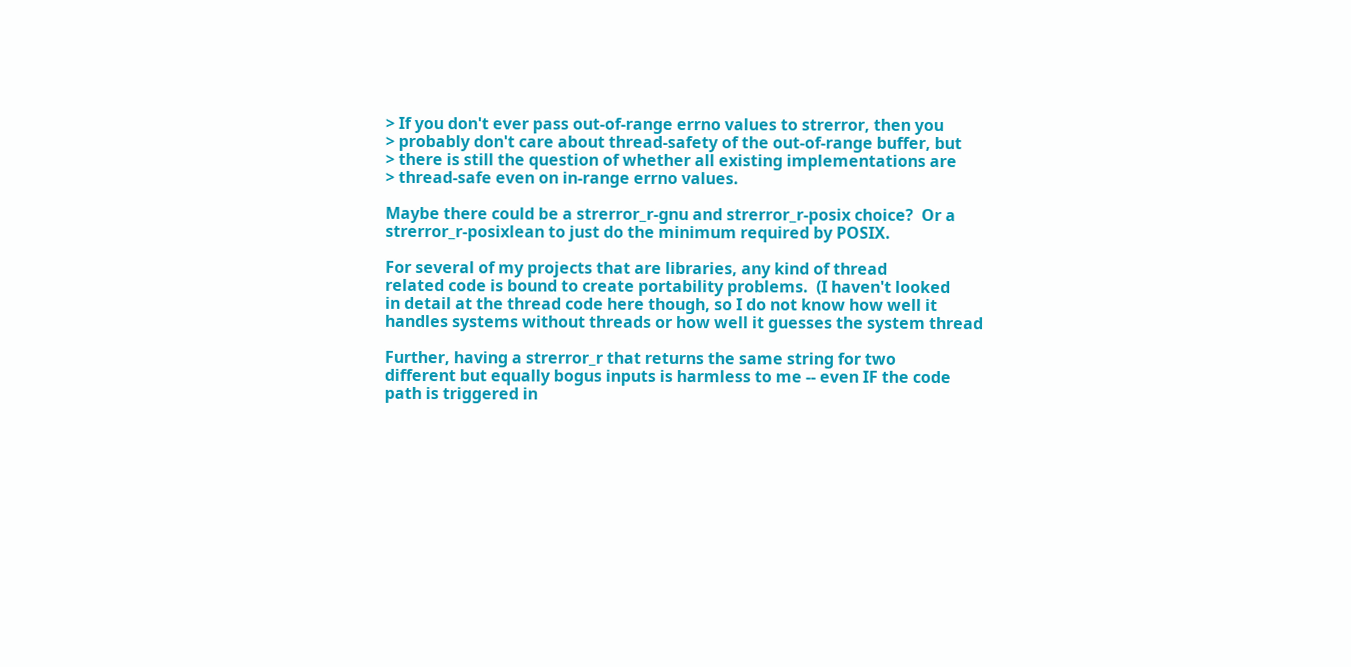> If you don't ever pass out-of-range errno values to strerror, then you
> probably don't care about thread-safety of the out-of-range buffer, but
> there is still the question of whether all existing implementations are
> thread-safe even on in-range errno values.

Maybe there could be a strerror_r-gnu and strerror_r-posix choice?  Or a
strerror_r-posixlean to just do the minimum required by POSIX.

For several of my projects that are libraries, any kind of thread
related code is bound to create portability problems.  (I haven't looked
in detail at the thread code here though, so I do not know how well it
handles systems without threads or how well it guesses the system thread

Further, having a strerror_r that returns the same string for two
different but equally bogus inputs is harmless to me -- even IF the code
path is triggered in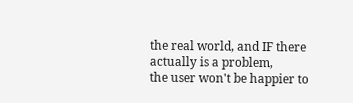the real world, and IF there actually is a problem,
the user won't be happier to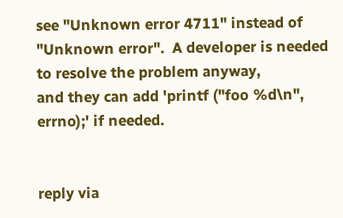see "Unknown error 4711" instead of
"Unknown error".  A developer is needed to resolve the problem anyway,
and they can add 'printf ("foo %d\n", errno);' if needed.


reply via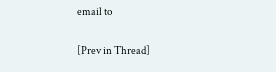email to

[Prev in Thread]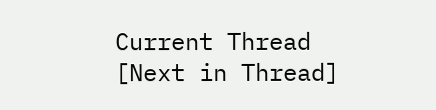Current Thread [Next in Thread]